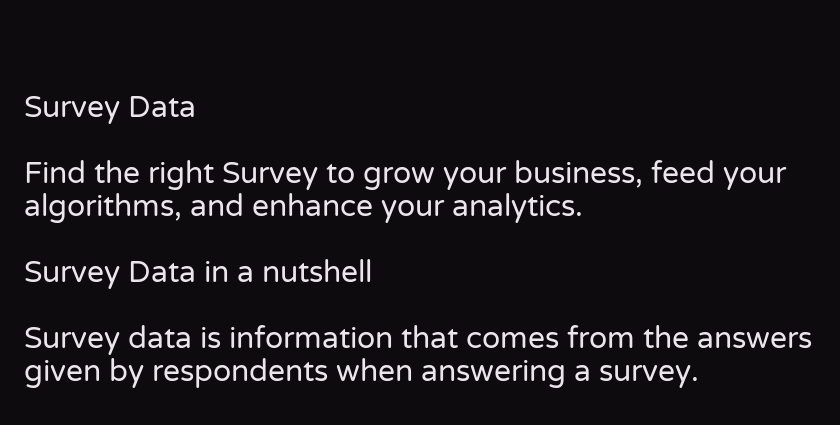Survey Data

Find the right Survey to grow your business, feed your algorithms, and enhance your analytics.

Survey Data in a nutshell

Survey data is information that comes from the answers given by respondents when answering a survey.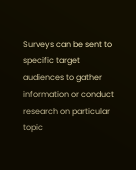Surveys can be sent to specific target audiences to gather information or conduct research on particular topic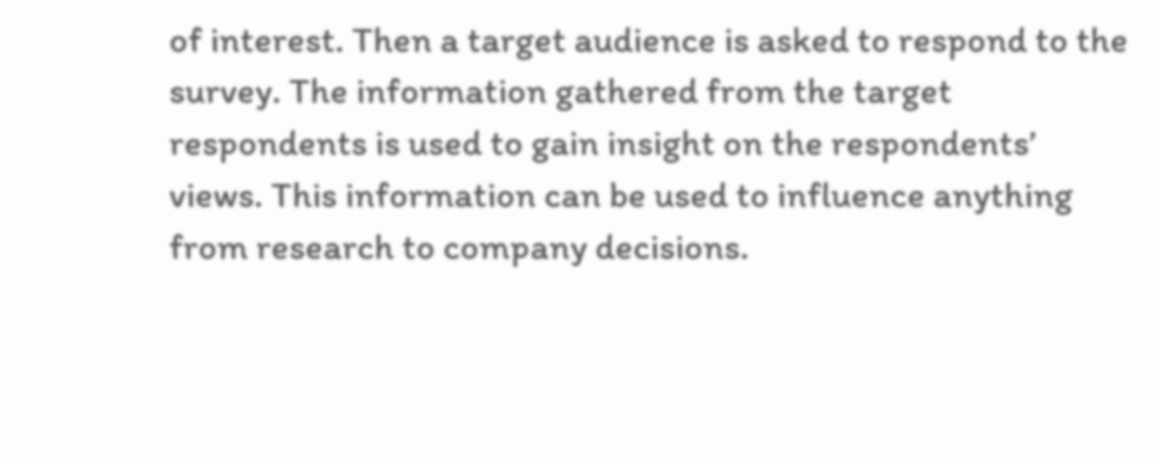of interest. Then a target audience is asked to respond to the survey. The information gathered from the target respondents is used to gain insight on the respondents’ views. This information can be used to influence anything from research to company decisions.